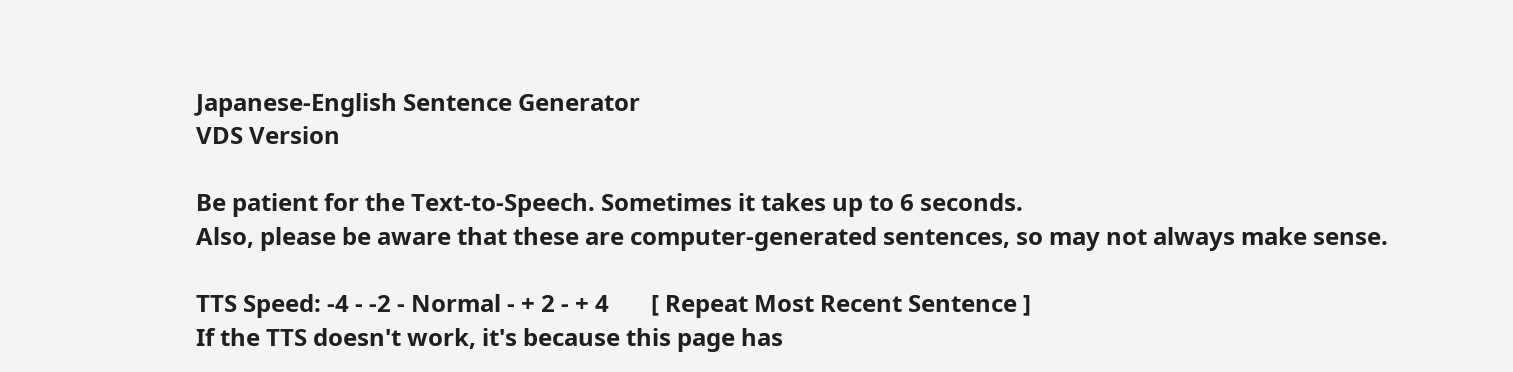Japanese-English Sentence Generator
VDS Version

Be patient for the Text-to-Speech. Sometimes it takes up to 6 seconds.
Also, please be aware that these are computer-generated sentences, so may not always make sense.

TTS Speed: -4 - -2 - Normal - + 2 - + 4       [ Repeat Most Recent Sentence ]
If the TTS doesn't work, it's because this page has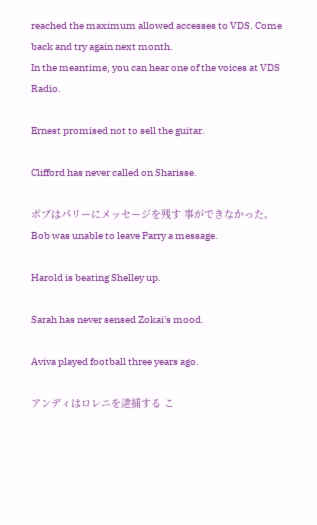reached the maximum allowed accesses to VDS. Come back and try again next month.
In the meantime, you can hear one of the voices at VDS Radio.

Ernest promised not to sell the guitar.

Clifford has never called on Sharisse.

ボブはパリーにメッセージを残す 事ができなかった。
Bob was unable to leave Parry a message.

Harold is beating Shelley up.

Sarah has never sensed Zokai's mood.

Aviva played football three years ago.

アンディはロレニを逮捕する こ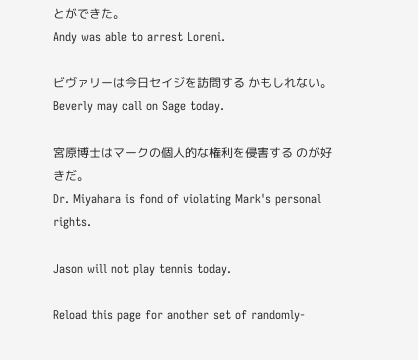とができた。
Andy was able to arrest Loreni.

ビヴァリーは今日セイジを訪問する かもしれない。
Beverly may call on Sage today.

宮原博士はマークの個人的な権利を侵害する のが好きだ。
Dr. Miyahara is fond of violating Mark's personal rights.

Jason will not play tennis today.

Reload this page for another set of randomly-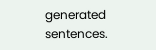generated sentences.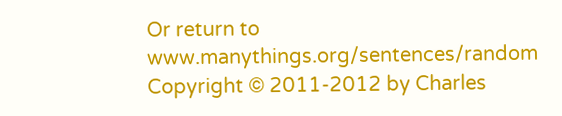Or return to www.manythings.org/sentences/random
Copyright © 2011-2012 by Charles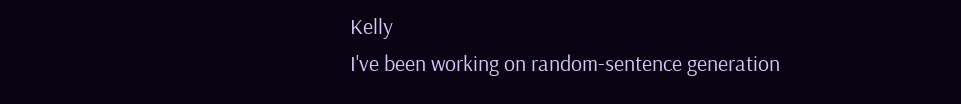Kelly
I've been working on random-sentence generation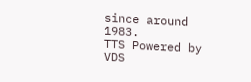since around 1983.
TTS Powered by VDS